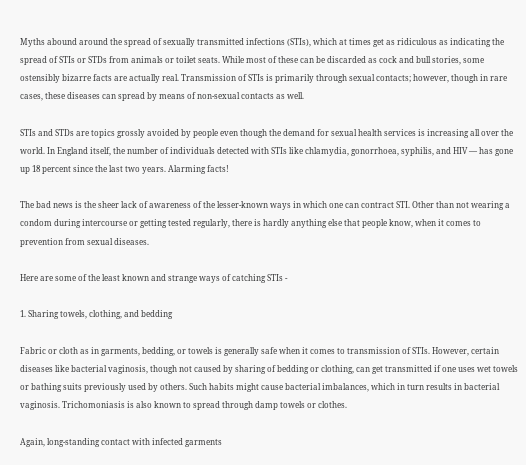Myths abound around the spread of sexually transmitted infections (STIs), which at times get as ridiculous as indicating the spread of STIs or STDs from animals or toilet seats. While most of these can be discarded as cock and bull stories, some ostensibly bizarre facts are actually real. Transmission of STIs is primarily through sexual contacts; however, though in rare cases, these diseases can spread by means of non-sexual contacts as well.

STIs and STDs are topics grossly avoided by people even though the demand for sexual health services is increasing all over the world. In England itself, the number of individuals detected with STIs like chlamydia, gonorrhoea, syphilis, and HIV — has gone up 18 percent since the last two years. Alarming facts!

The bad news is the sheer lack of awareness of the lesser-known ways in which one can contract STI. Other than not wearing a condom during intercourse or getting tested regularly, there is hardly anything else that people know, when it comes to prevention from sexual diseases.

Here are some of the least known and strange ways of catching STIs -

1. Sharing towels, clothing, and bedding

Fabric or cloth as in garments, bedding, or towels is generally safe when it comes to transmission of STIs. However, certain diseases like bacterial vaginosis, though not caused by sharing of bedding or clothing, can get transmitted if one uses wet towels or bathing suits previously used by others. Such habits might cause bacterial imbalances, which in turn results in bacterial vaginosis. Trichomoniasis is also known to spread through damp towels or clothes.

Again, long-standing contact with infected garments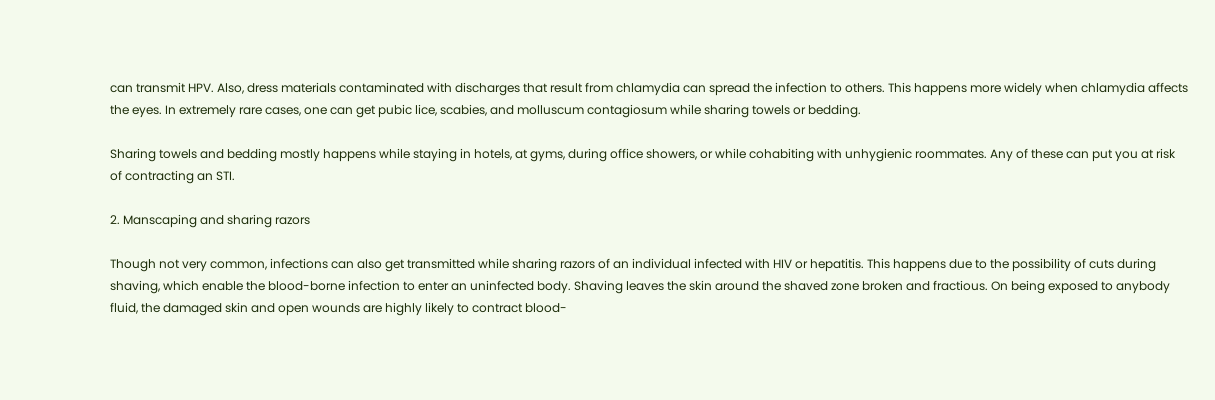can transmit HPV. Also, dress materials contaminated with discharges that result from chlamydia can spread the infection to others. This happens more widely when chlamydia affects the eyes. In extremely rare cases, one can get pubic lice, scabies, and molluscum contagiosum while sharing towels or bedding.

Sharing towels and bedding mostly happens while staying in hotels, at gyms, during office showers, or while cohabiting with unhygienic roommates. Any of these can put you at risk of contracting an STI.

2. Manscaping and sharing razors

Though not very common, infections can also get transmitted while sharing razors of an individual infected with HIV or hepatitis. This happens due to the possibility of cuts during shaving, which enable the blood-borne infection to enter an uninfected body. Shaving leaves the skin around the shaved zone broken and fractious. On being exposed to anybody fluid, the damaged skin and open wounds are highly likely to contract blood-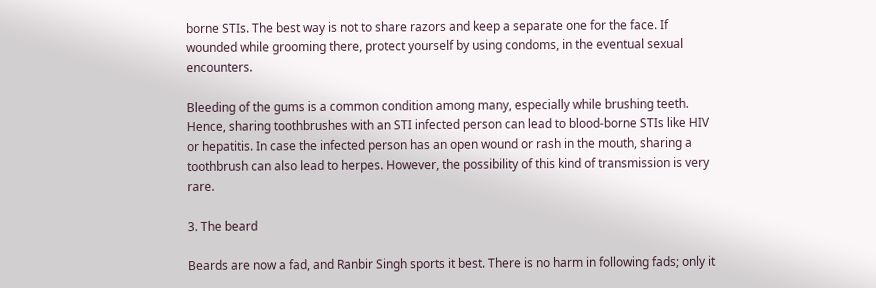borne STIs. The best way is not to share razors and keep a separate one for the face. If wounded while grooming there, protect yourself by using condoms, in the eventual sexual encounters.

Bleeding of the gums is a common condition among many, especially while brushing teeth. Hence, sharing toothbrushes with an STI infected person can lead to blood-borne STIs like HIV or hepatitis. In case the infected person has an open wound or rash in the mouth, sharing a toothbrush can also lead to herpes. However, the possibility of this kind of transmission is very rare.

3. The beard

Beards are now a fad, and Ranbir Singh sports it best. There is no harm in following fads; only it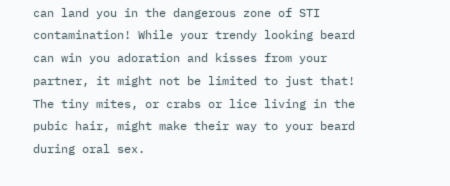can land you in the dangerous zone of STI contamination! While your trendy looking beard can win you adoration and kisses from your partner, it might not be limited to just that! The tiny mites, or crabs or lice living in the pubic hair, might make their way to your beard during oral sex.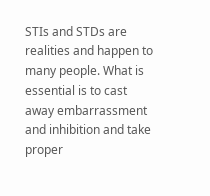STIs and STDs are realities and happen to many people. What is essential is to cast away embarrassment and inhibition and take proper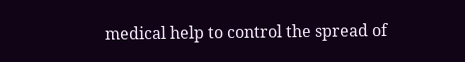medical help to control the spread of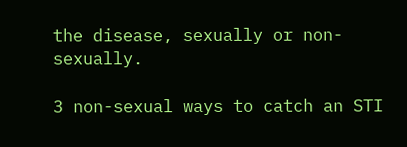the disease, sexually or non-sexually.

3 non-sexual ways to catch an STI